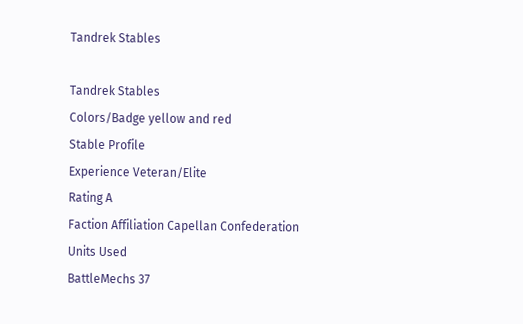Tandrek Stables

Tandrek Stables
Colors/Badge yellow and red
Stable Profile
Experience Veteran/Elite
Rating A
Faction Affiliation Capellan Confederation
Units Used
BattleMechs 37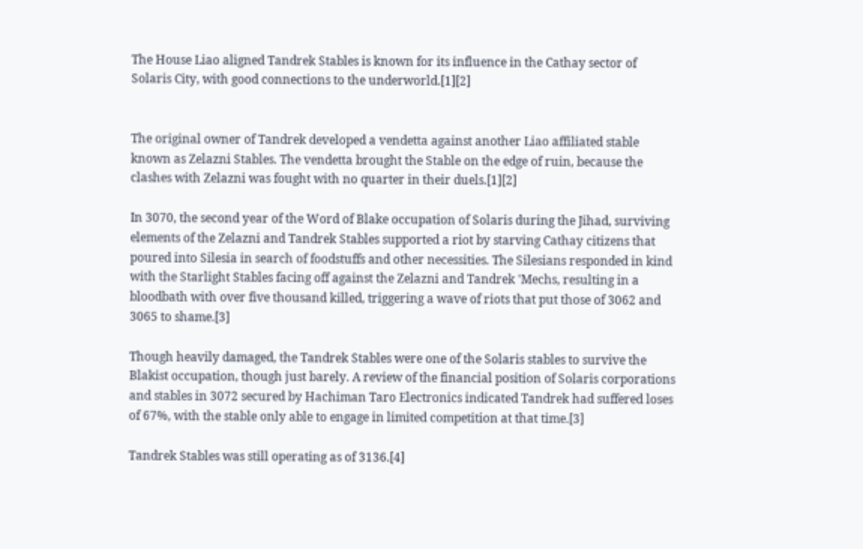The House Liao aligned Tandrek Stables is known for its influence in the Cathay sector of Solaris City, with good connections to the underworld.[1][2]


The original owner of Tandrek developed a vendetta against another Liao affiliated stable known as Zelazni Stables. The vendetta brought the Stable on the edge of ruin, because the clashes with Zelazni was fought with no quarter in their duels.[1][2]

In 3070, the second year of the Word of Blake occupation of Solaris during the Jihad, surviving elements of the Zelazni and Tandrek Stables supported a riot by starving Cathay citizens that poured into Silesia in search of foodstuffs and other necessities. The Silesians responded in kind with the Starlight Stables facing off against the Zelazni and Tandrek 'Mechs, resulting in a bloodbath with over five thousand killed, triggering a wave of riots that put those of 3062 and 3065 to shame.[3]

Though heavily damaged, the Tandrek Stables were one of the Solaris stables to survive the Blakist occupation, though just barely. A review of the financial position of Solaris corporations and stables in 3072 secured by Hachiman Taro Electronics indicated Tandrek had suffered loses of 67%, with the stable only able to engage in limited competition at that time.[3]

Tandrek Stables was still operating as of 3136.[4]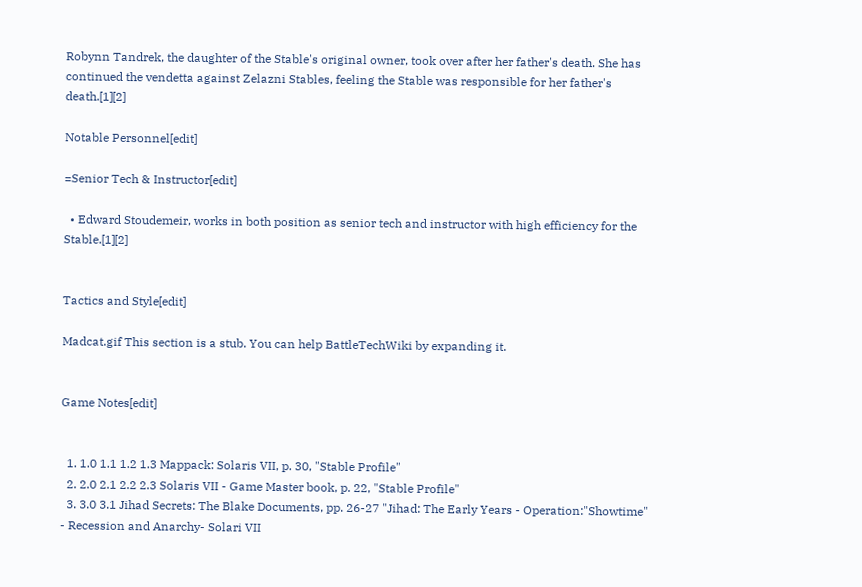Robynn Tandrek, the daughter of the Stable's original owner, took over after her father's death. She has continued the vendetta against Zelazni Stables, feeling the Stable was responsible for her father's death.[1][2]

Notable Personnel[edit]

=Senior Tech & Instructor[edit]

  • Edward Stoudemeir, works in both position as senior tech and instructor with high efficiency for the Stable.[1][2]


Tactics and Style[edit]

Madcat.gif This section is a stub. You can help BattleTechWiki by expanding it.


Game Notes[edit]


  1. 1.0 1.1 1.2 1.3 Mappack: Solaris VII, p. 30, "Stable Profile"
  2. 2.0 2.1 2.2 2.3 Solaris VII - Game Master book, p. 22, "Stable Profile"
  3. 3.0 3.1 Jihad Secrets: The Blake Documents, pp. 26-27 "Jihad: The Early Years - Operation:"Showtime" - Recession and Anarchy- Solari VII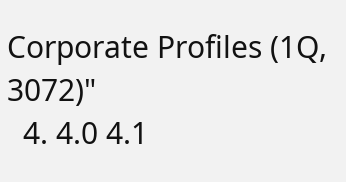Corporate Profiles (1Q, 3072)"
  4. 4.0 4.1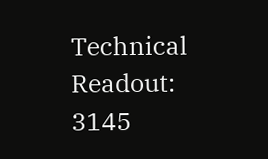Technical Readout: 3145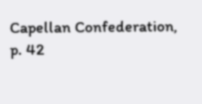Capellan Confederation, p. 42